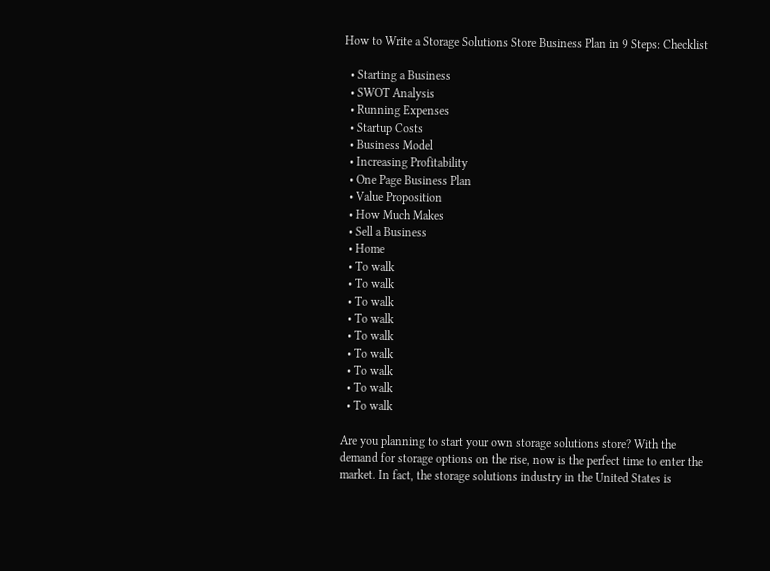How to Write a Storage Solutions Store Business Plan in 9 Steps: Checklist

  • Starting a Business
  • SWOT Analysis
  • Running Expenses
  • Startup Costs
  • Business Model
  • Increasing Profitability
  • One Page Business Plan
  • Value Proposition
  • How Much Makes
  • Sell a Business
  • Home
  • To walk
  • To walk
  • To walk
  • To walk
  • To walk
  • To walk
  • To walk
  • To walk
  • To walk

Are you planning to start your own storage solutions store? With the demand for storage options on the rise, now is the perfect time to enter the market. In fact, the storage solutions industry in the United States is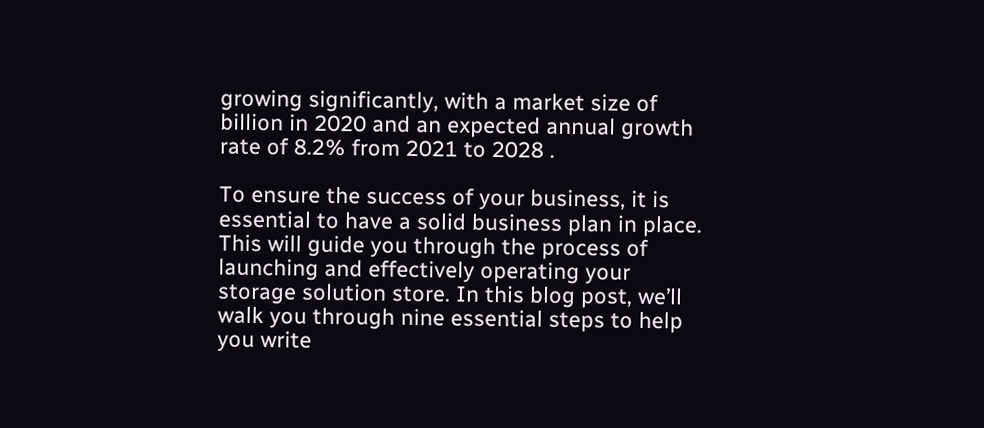growing significantly, with a market size of billion in 2020 and an expected annual growth rate of 8.2% from 2021 to 2028 .

To ensure the success of your business, it is essential to have a solid business plan in place. This will guide you through the process of launching and effectively operating your storage solution store. In this blog post, we’ll walk you through nine essential steps to help you write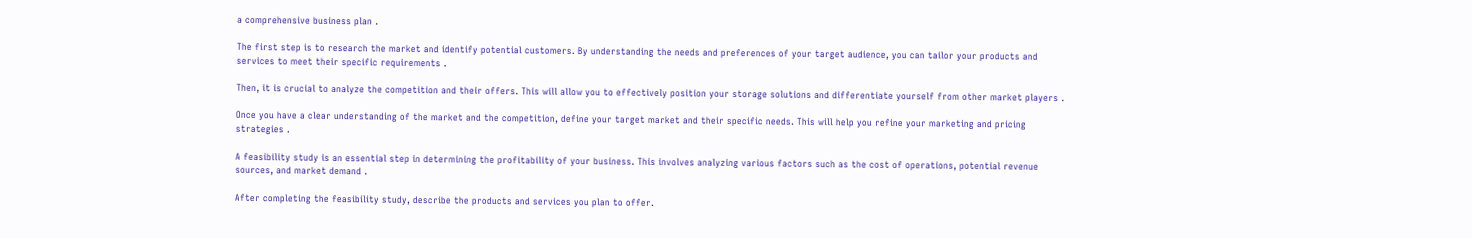a comprehensive business plan .

The first step is to research the market and identify potential customers. By understanding the needs and preferences of your target audience, you can tailor your products and services to meet their specific requirements .

Then, it is crucial to analyze the competition and their offers. This will allow you to effectively position your storage solutions and differentiate yourself from other market players .

Once you have a clear understanding of the market and the competition, define your target market and their specific needs. This will help you refine your marketing and pricing strategies .

A feasibility study is an essential step in determining the profitability of your business. This involves analyzing various factors such as the cost of operations, potential revenue sources, and market demand .

After completing the feasibility study, describe the products and services you plan to offer.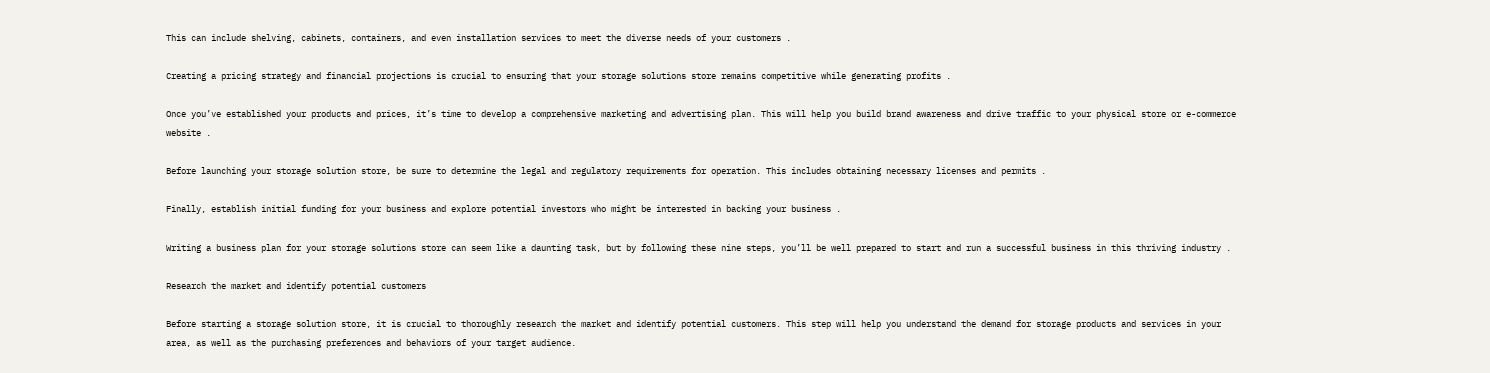This can include shelving, cabinets, containers, and even installation services to meet the diverse needs of your customers .

Creating a pricing strategy and financial projections is crucial to ensuring that your storage solutions store remains competitive while generating profits .

Once you’ve established your products and prices, it’s time to develop a comprehensive marketing and advertising plan. This will help you build brand awareness and drive traffic to your physical store or e-commerce website .

Before launching your storage solution store, be sure to determine the legal and regulatory requirements for operation. This includes obtaining necessary licenses and permits .

Finally, establish initial funding for your business and explore potential investors who might be interested in backing your business .

Writing a business plan for your storage solutions store can seem like a daunting task, but by following these nine steps, you’ll be well prepared to start and run a successful business in this thriving industry .

Research the market and identify potential customers

Before starting a storage solution store, it is crucial to thoroughly research the market and identify potential customers. This step will help you understand the demand for storage products and services in your area, as well as the purchasing preferences and behaviors of your target audience.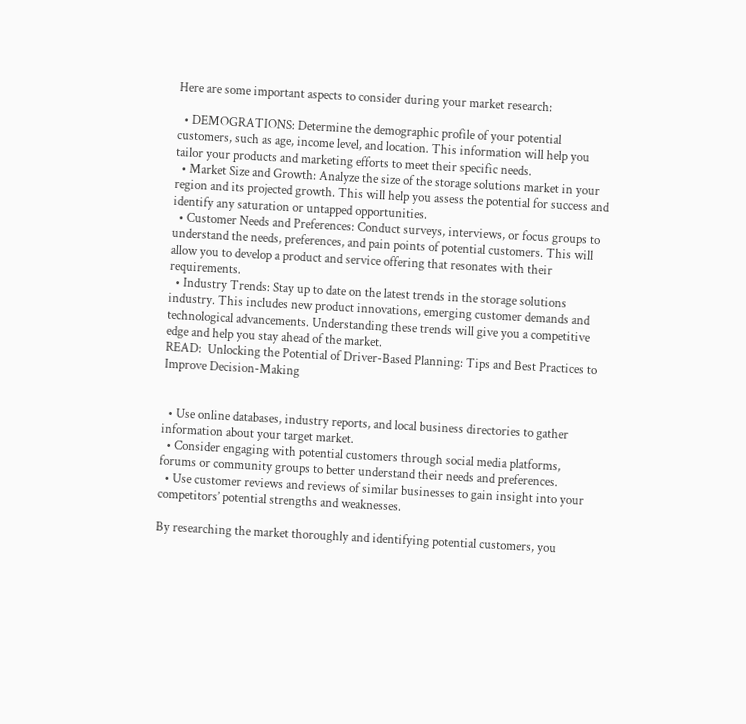Here are some important aspects to consider during your market research:

  • DEMOGRATIONS: Determine the demographic profile of your potential customers, such as age, income level, and location. This information will help you tailor your products and marketing efforts to meet their specific needs.
  • Market Size and Growth: Analyze the size of the storage solutions market in your region and its projected growth. This will help you assess the potential for success and identify any saturation or untapped opportunities.
  • Customer Needs and Preferences: Conduct surveys, interviews, or focus groups to understand the needs, preferences, and pain points of potential customers. This will allow you to develop a product and service offering that resonates with their requirements.
  • Industry Trends: Stay up to date on the latest trends in the storage solutions industry. This includes new product innovations, emerging customer demands and technological advancements. Understanding these trends will give you a competitive edge and help you stay ahead of the market.
READ:  Unlocking the Potential of Driver-Based Planning: Tips and Best Practices to Improve Decision-Making


  • Use online databases, industry reports, and local business directories to gather information about your target market.
  • Consider engaging with potential customers through social media platforms, forums or community groups to better understand their needs and preferences.
  • Use customer reviews and reviews of similar businesses to gain insight into your competitors’ potential strengths and weaknesses.

By researching the market thoroughly and identifying potential customers, you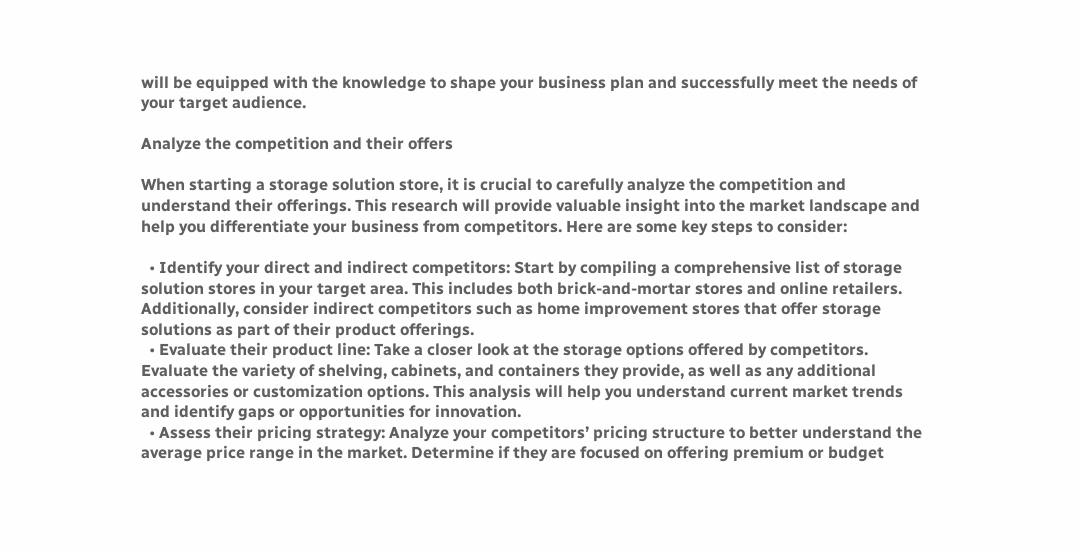will be equipped with the knowledge to shape your business plan and successfully meet the needs of your target audience.

Analyze the competition and their offers

When starting a storage solution store, it is crucial to carefully analyze the competition and understand their offerings. This research will provide valuable insight into the market landscape and help you differentiate your business from competitors. Here are some key steps to consider:

  • Identify your direct and indirect competitors: Start by compiling a comprehensive list of storage solution stores in your target area. This includes both brick-and-mortar stores and online retailers. Additionally, consider indirect competitors such as home improvement stores that offer storage solutions as part of their product offerings.
  • Evaluate their product line: Take a closer look at the storage options offered by competitors. Evaluate the variety of shelving, cabinets, and containers they provide, as well as any additional accessories or customization options. This analysis will help you understand current market trends and identify gaps or opportunities for innovation.
  • Assess their pricing strategy: Analyze your competitors’ pricing structure to better understand the average price range in the market. Determine if they are focused on offering premium or budget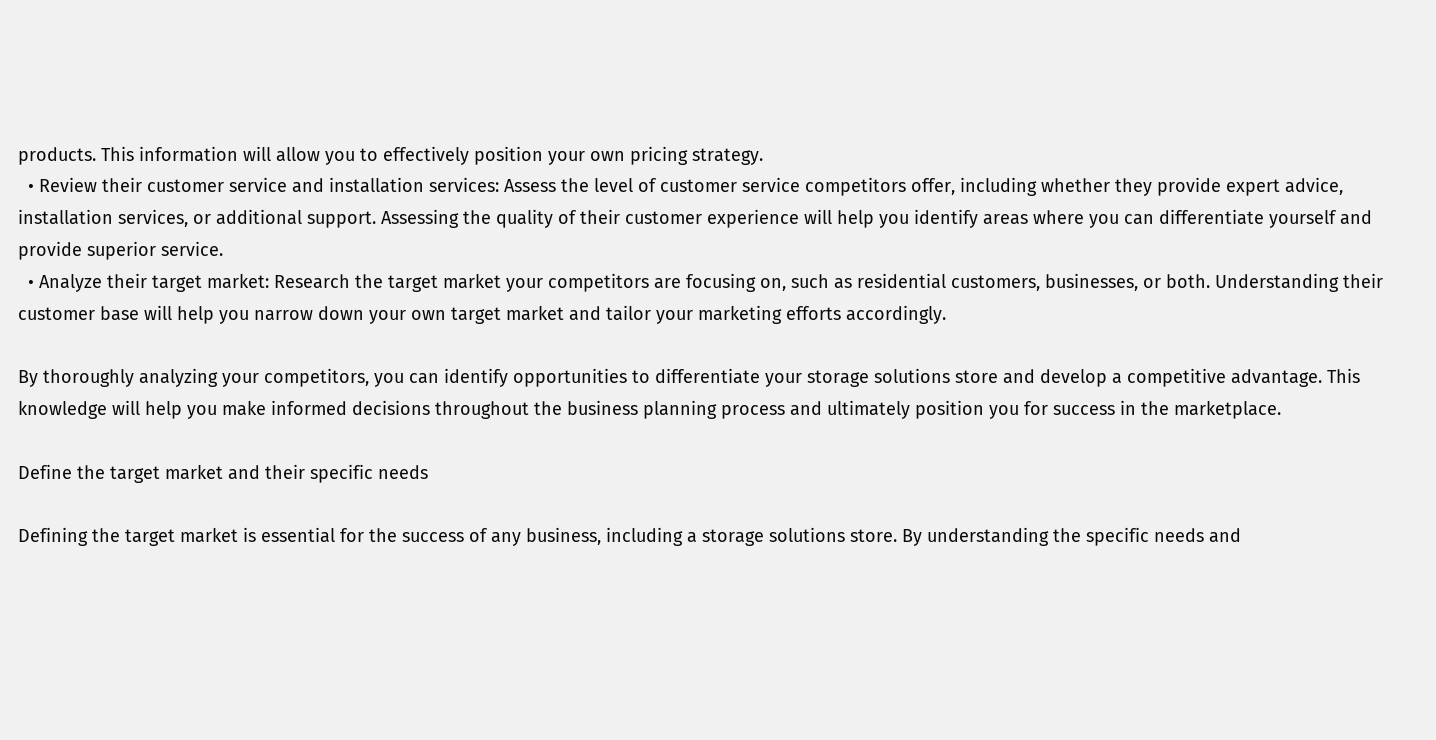products. This information will allow you to effectively position your own pricing strategy.
  • Review their customer service and installation services: Assess the level of customer service competitors offer, including whether they provide expert advice, installation services, or additional support. Assessing the quality of their customer experience will help you identify areas where you can differentiate yourself and provide superior service.
  • Analyze their target market: Research the target market your competitors are focusing on, such as residential customers, businesses, or both. Understanding their customer base will help you narrow down your own target market and tailor your marketing efforts accordingly.

By thoroughly analyzing your competitors, you can identify opportunities to differentiate your storage solutions store and develop a competitive advantage. This knowledge will help you make informed decisions throughout the business planning process and ultimately position you for success in the marketplace.

Define the target market and their specific needs

Defining the target market is essential for the success of any business, including a storage solutions store. By understanding the specific needs and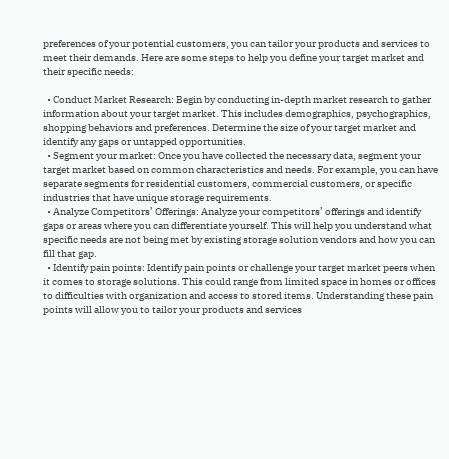preferences of your potential customers, you can tailor your products and services to meet their demands. Here are some steps to help you define your target market and their specific needs:

  • Conduct Market Research: Begin by conducting in-depth market research to gather information about your target market. This includes demographics, psychographics, shopping behaviors and preferences. Determine the size of your target market and identify any gaps or untapped opportunities.
  • Segment your market: Once you have collected the necessary data, segment your target market based on common characteristics and needs. For example, you can have separate segments for residential customers, commercial customers, or specific industries that have unique storage requirements.
  • Analyze Competitors’ Offerings: Analyze your competitors’ offerings and identify gaps or areas where you can differentiate yourself. This will help you understand what specific needs are not being met by existing storage solution vendors and how you can fill that gap.
  • Identify pain points: Identify pain points or challenge your target market peers when it comes to storage solutions. This could range from limited space in homes or offices to difficulties with organization and access to stored items. Understanding these pain points will allow you to tailor your products and services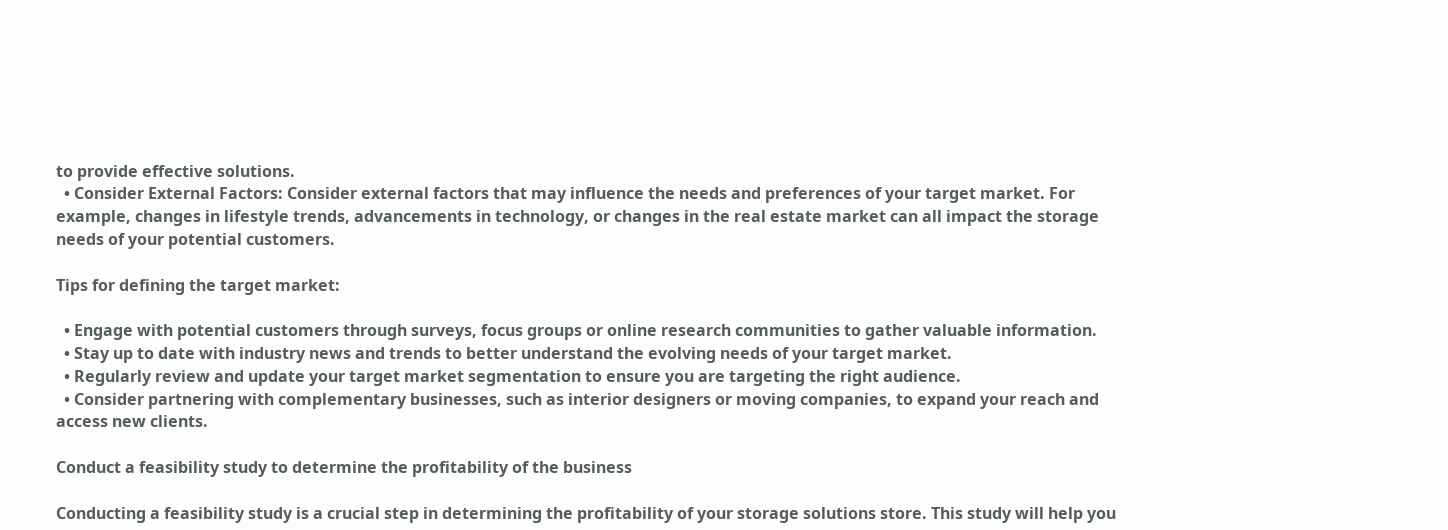to provide effective solutions.
  • Consider External Factors: Consider external factors that may influence the needs and preferences of your target market. For example, changes in lifestyle trends, advancements in technology, or changes in the real estate market can all impact the storage needs of your potential customers.

Tips for defining the target market:

  • Engage with potential customers through surveys, focus groups or online research communities to gather valuable information.
  • Stay up to date with industry news and trends to better understand the evolving needs of your target market.
  • Regularly review and update your target market segmentation to ensure you are targeting the right audience.
  • Consider partnering with complementary businesses, such as interior designers or moving companies, to expand your reach and access new clients.

Conduct a feasibility study to determine the profitability of the business

Conducting a feasibility study is a crucial step in determining the profitability of your storage solutions store. This study will help you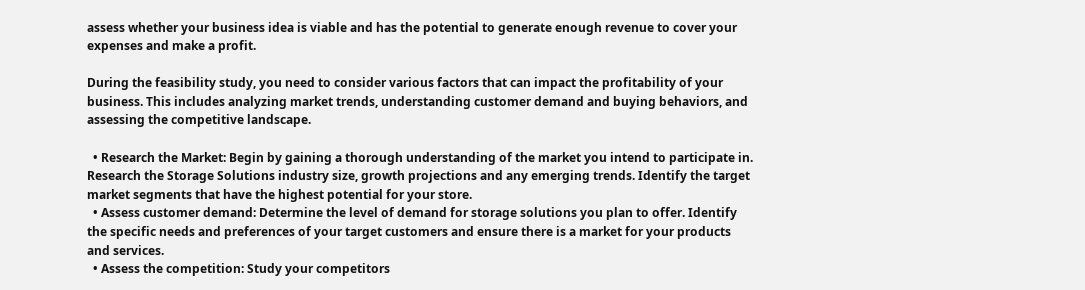assess whether your business idea is viable and has the potential to generate enough revenue to cover your expenses and make a profit.

During the feasibility study, you need to consider various factors that can impact the profitability of your business. This includes analyzing market trends, understanding customer demand and buying behaviors, and assessing the competitive landscape.

  • Research the Market: Begin by gaining a thorough understanding of the market you intend to participate in. Research the Storage Solutions industry size, growth projections and any emerging trends. Identify the target market segments that have the highest potential for your store.
  • Assess customer demand: Determine the level of demand for storage solutions you plan to offer. Identify the specific needs and preferences of your target customers and ensure there is a market for your products and services.
  • Assess the competition: Study your competitors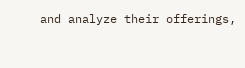and analyze their offerings,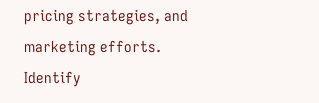pricing strategies, and marketing efforts. Identify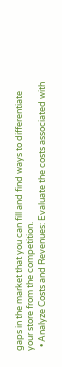gaps in the market that you can fill and find ways to differentiate your store from the competition.
  • Analyze Costs and Revenues: Evaluate the costs associated with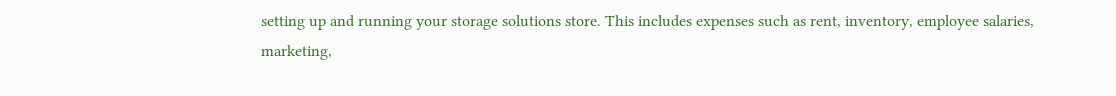setting up and running your storage solutions store. This includes expenses such as rent, inventory, employee salaries, marketing,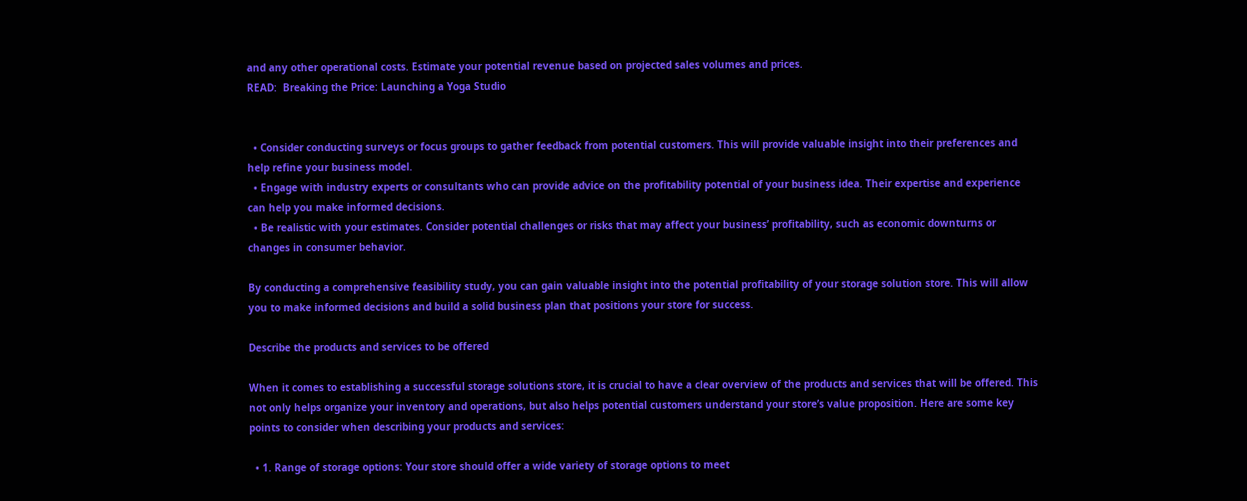and any other operational costs. Estimate your potential revenue based on projected sales volumes and prices.
READ:  Breaking the Price: Launching a Yoga Studio


  • Consider conducting surveys or focus groups to gather feedback from potential customers. This will provide valuable insight into their preferences and help refine your business model.
  • Engage with industry experts or consultants who can provide advice on the profitability potential of your business idea. Their expertise and experience can help you make informed decisions.
  • Be realistic with your estimates. Consider potential challenges or risks that may affect your business’ profitability, such as economic downturns or changes in consumer behavior.

By conducting a comprehensive feasibility study, you can gain valuable insight into the potential profitability of your storage solution store. This will allow you to make informed decisions and build a solid business plan that positions your store for success.

Describe the products and services to be offered

When it comes to establishing a successful storage solutions store, it is crucial to have a clear overview of the products and services that will be offered. This not only helps organize your inventory and operations, but also helps potential customers understand your store’s value proposition. Here are some key points to consider when describing your products and services:

  • 1. Range of storage options: Your store should offer a wide variety of storage options to meet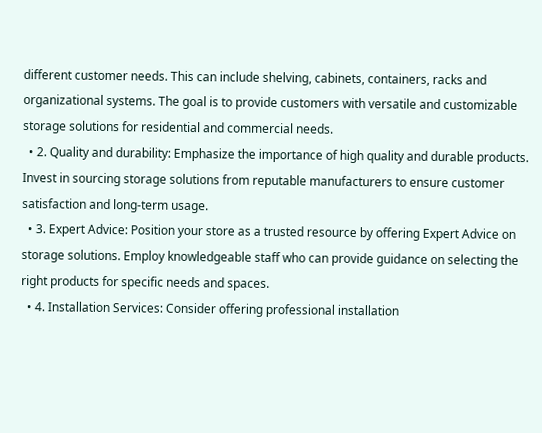different customer needs. This can include shelving, cabinets, containers, racks and organizational systems. The goal is to provide customers with versatile and customizable storage solutions for residential and commercial needs.
  • 2. Quality and durability: Emphasize the importance of high quality and durable products. Invest in sourcing storage solutions from reputable manufacturers to ensure customer satisfaction and long-term usage.
  • 3. Expert Advice: Position your store as a trusted resource by offering Expert Advice on storage solutions. Employ knowledgeable staff who can provide guidance on selecting the right products for specific needs and spaces.
  • 4. Installation Services: Consider offering professional installation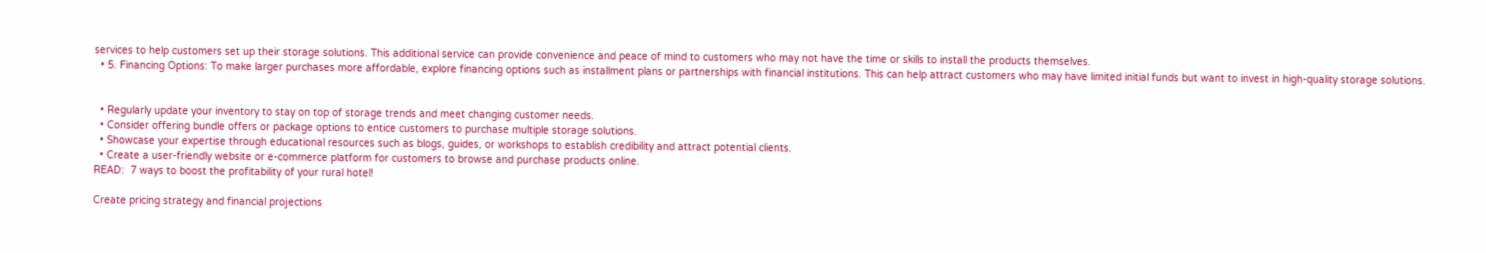services to help customers set up their storage solutions. This additional service can provide convenience and peace of mind to customers who may not have the time or skills to install the products themselves.
  • 5. Financing Options: To make larger purchases more affordable, explore financing options such as installment plans or partnerships with financial institutions. This can help attract customers who may have limited initial funds but want to invest in high-quality storage solutions.


  • Regularly update your inventory to stay on top of storage trends and meet changing customer needs.
  • Consider offering bundle offers or package options to entice customers to purchase multiple storage solutions.
  • Showcase your expertise through educational resources such as blogs, guides, or workshops to establish credibility and attract potential clients.
  • Create a user-friendly website or e-commerce platform for customers to browse and purchase products online.
READ:  7 ways to boost the profitability of your rural hotel!

Create pricing strategy and financial projections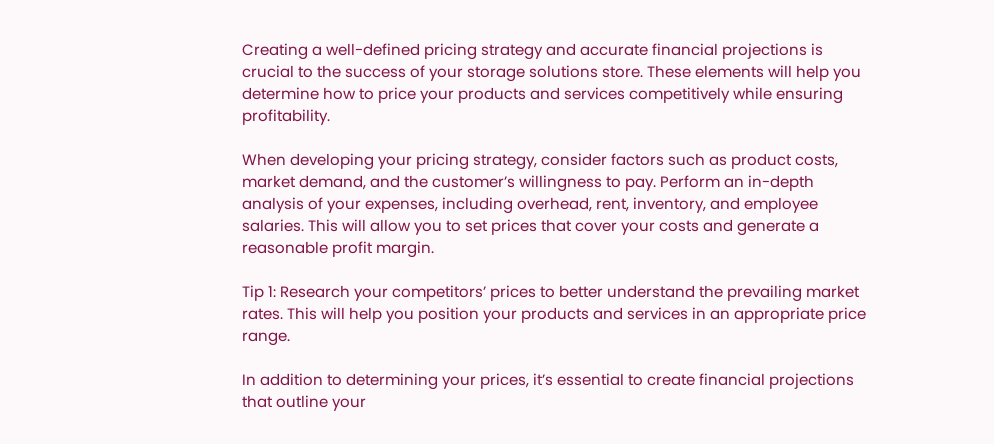Creating a well-defined pricing strategy and accurate financial projections is crucial to the success of your storage solutions store. These elements will help you determine how to price your products and services competitively while ensuring profitability.

When developing your pricing strategy, consider factors such as product costs, market demand, and the customer’s willingness to pay. Perform an in-depth analysis of your expenses, including overhead, rent, inventory, and employee salaries. This will allow you to set prices that cover your costs and generate a reasonable profit margin.

Tip 1: Research your competitors’ prices to better understand the prevailing market rates. This will help you position your products and services in an appropriate price range.

In addition to determining your prices, it’s essential to create financial projections that outline your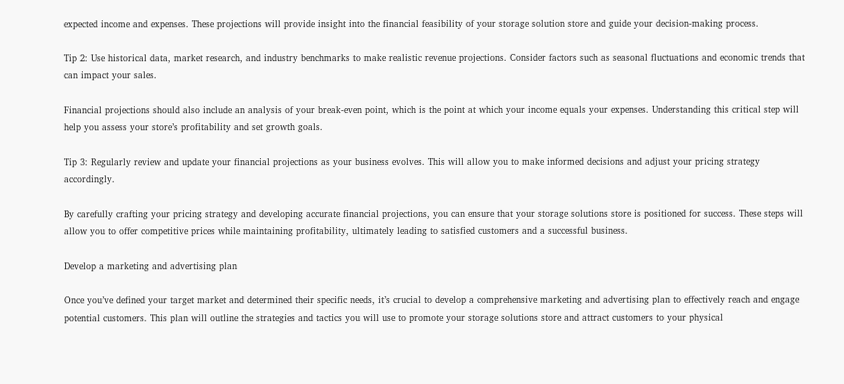expected income and expenses. These projections will provide insight into the financial feasibility of your storage solution store and guide your decision-making process.

Tip 2: Use historical data, market research, and industry benchmarks to make realistic revenue projections. Consider factors such as seasonal fluctuations and economic trends that can impact your sales.

Financial projections should also include an analysis of your break-even point, which is the point at which your income equals your expenses. Understanding this critical step will help you assess your store’s profitability and set growth goals.

Tip 3: Regularly review and update your financial projections as your business evolves. This will allow you to make informed decisions and adjust your pricing strategy accordingly.

By carefully crafting your pricing strategy and developing accurate financial projections, you can ensure that your storage solutions store is positioned for success. These steps will allow you to offer competitive prices while maintaining profitability, ultimately leading to satisfied customers and a successful business.

Develop a marketing and advertising plan

Once you’ve defined your target market and determined their specific needs, it’s crucial to develop a comprehensive marketing and advertising plan to effectively reach and engage potential customers. This plan will outline the strategies and tactics you will use to promote your storage solutions store and attract customers to your physical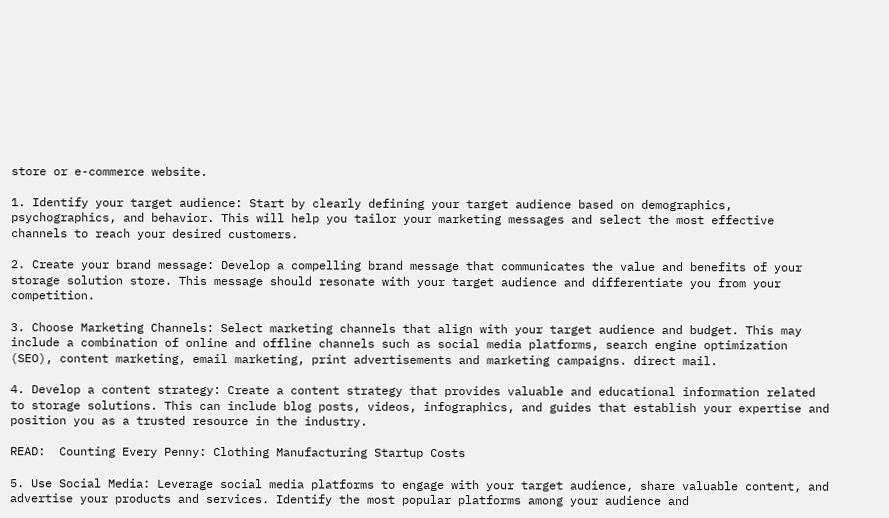store or e-commerce website.

1. Identify your target audience: Start by clearly defining your target audience based on demographics, psychographics, and behavior. This will help you tailor your marketing messages and select the most effective channels to reach your desired customers.

2. Create your brand message: Develop a compelling brand message that communicates the value and benefits of your storage solution store. This message should resonate with your target audience and differentiate you from your competition.

3. Choose Marketing Channels: Select marketing channels that align with your target audience and budget. This may include a combination of online and offline channels such as social media platforms, search engine optimization (SEO), content marketing, email marketing, print advertisements and marketing campaigns. direct mail.

4. Develop a content strategy: Create a content strategy that provides valuable and educational information related to storage solutions. This can include blog posts, videos, infographics, and guides that establish your expertise and position you as a trusted resource in the industry.

READ:  Counting Every Penny: Clothing Manufacturing Startup Costs

5. Use Social Media: Leverage social media platforms to engage with your target audience, share valuable content, and advertise your products and services. Identify the most popular platforms among your audience and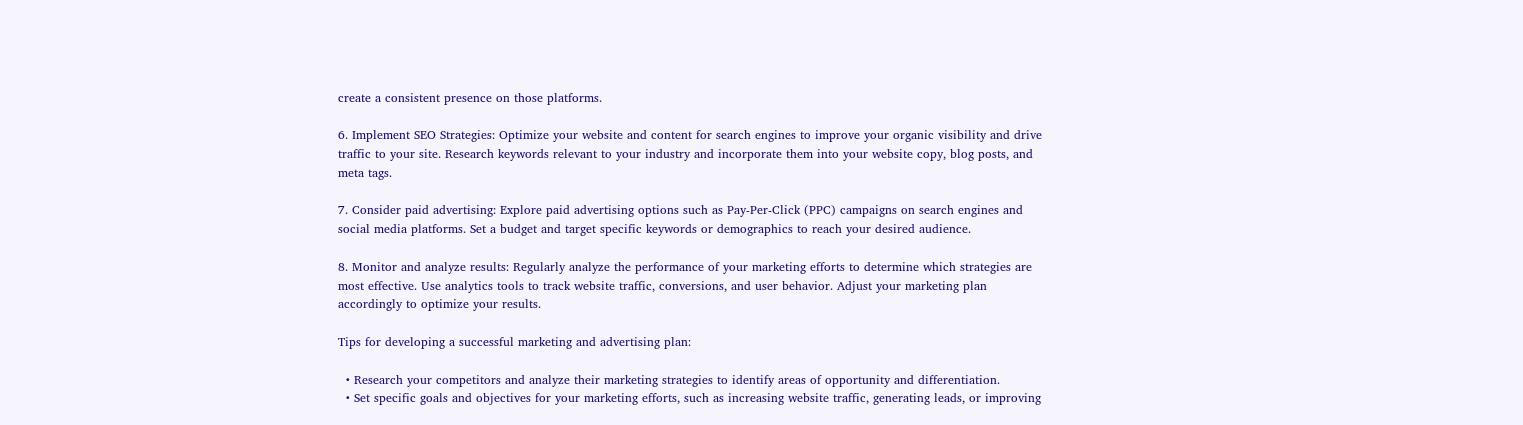create a consistent presence on those platforms.

6. Implement SEO Strategies: Optimize your website and content for search engines to improve your organic visibility and drive traffic to your site. Research keywords relevant to your industry and incorporate them into your website copy, blog posts, and meta tags.

7. Consider paid advertising: Explore paid advertising options such as Pay-Per-Click (PPC) campaigns on search engines and social media platforms. Set a budget and target specific keywords or demographics to reach your desired audience.

8. Monitor and analyze results: Regularly analyze the performance of your marketing efforts to determine which strategies are most effective. Use analytics tools to track website traffic, conversions, and user behavior. Adjust your marketing plan accordingly to optimize your results.

Tips for developing a successful marketing and advertising plan:

  • Research your competitors and analyze their marketing strategies to identify areas of opportunity and differentiation.
  • Set specific goals and objectives for your marketing efforts, such as increasing website traffic, generating leads, or improving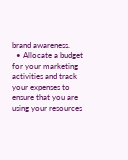brand awareness.
  • Allocate a budget for your marketing activities and track your expenses to ensure that you are using your resources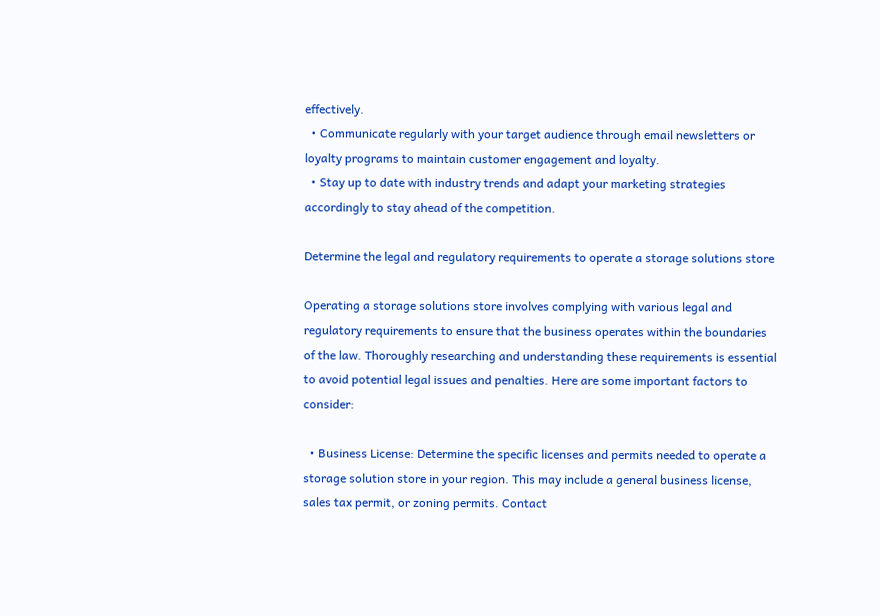effectively.
  • Communicate regularly with your target audience through email newsletters or loyalty programs to maintain customer engagement and loyalty.
  • Stay up to date with industry trends and adapt your marketing strategies accordingly to stay ahead of the competition.

Determine the legal and regulatory requirements to operate a storage solutions store

Operating a storage solutions store involves complying with various legal and regulatory requirements to ensure that the business operates within the boundaries of the law. Thoroughly researching and understanding these requirements is essential to avoid potential legal issues and penalties. Here are some important factors to consider:

  • Business License: Determine the specific licenses and permits needed to operate a storage solution store in your region. This may include a general business license, sales tax permit, or zoning permits. Contact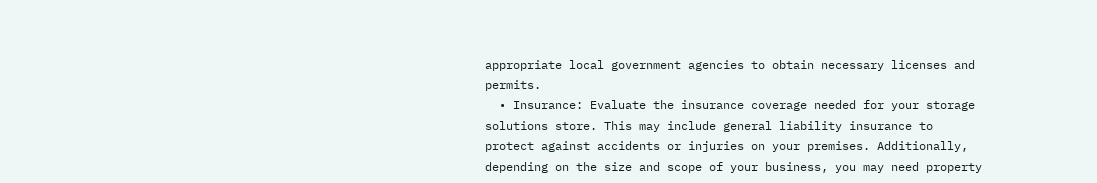appropriate local government agencies to obtain necessary licenses and permits.
  • Insurance: Evaluate the insurance coverage needed for your storage solutions store. This may include general liability insurance to protect against accidents or injuries on your premises. Additionally, depending on the size and scope of your business, you may need property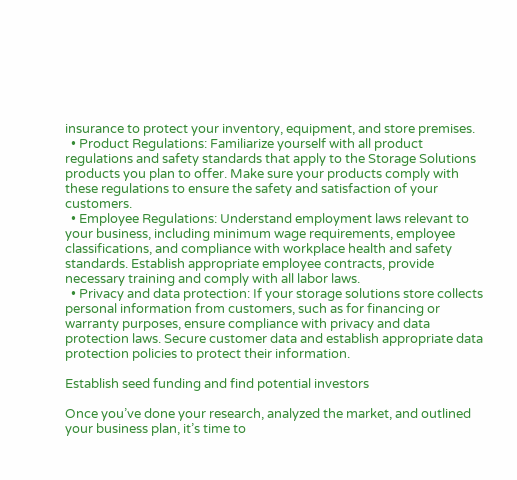insurance to protect your inventory, equipment, and store premises.
  • Product Regulations: Familiarize yourself with all product regulations and safety standards that apply to the Storage Solutions products you plan to offer. Make sure your products comply with these regulations to ensure the safety and satisfaction of your customers.
  • Employee Regulations: Understand employment laws relevant to your business, including minimum wage requirements, employee classifications, and compliance with workplace health and safety standards. Establish appropriate employee contracts, provide necessary training and comply with all labor laws.
  • Privacy and data protection: If your storage solutions store collects personal information from customers, such as for financing or warranty purposes, ensure compliance with privacy and data protection laws. Secure customer data and establish appropriate data protection policies to protect their information.

Establish seed funding and find potential investors

Once you’ve done your research, analyzed the market, and outlined your business plan, it’s time to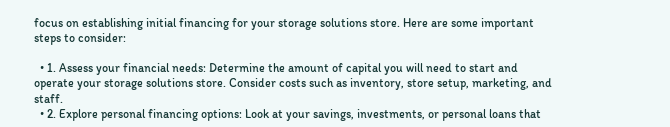focus on establishing initial financing for your storage solutions store. Here are some important steps to consider:

  • 1. Assess your financial needs: Determine the amount of capital you will need to start and operate your storage solutions store. Consider costs such as inventory, store setup, marketing, and staff.
  • 2. Explore personal financing options: Look at your savings, investments, or personal loans that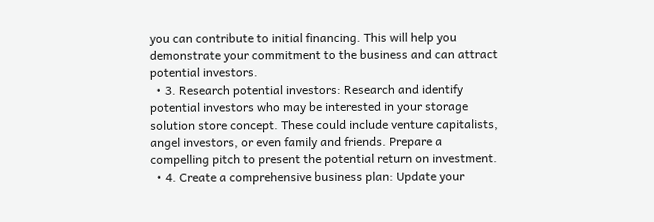you can contribute to initial financing. This will help you demonstrate your commitment to the business and can attract potential investors.
  • 3. Research potential investors: Research and identify potential investors who may be interested in your storage solution store concept. These could include venture capitalists, angel investors, or even family and friends. Prepare a compelling pitch to present the potential return on investment.
  • 4. Create a comprehensive business plan: Update your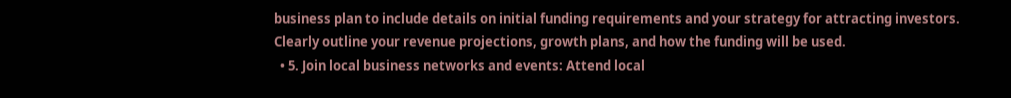business plan to include details on initial funding requirements and your strategy for attracting investors. Clearly outline your revenue projections, growth plans, and how the funding will be used.
  • 5. Join local business networks and events: Attend local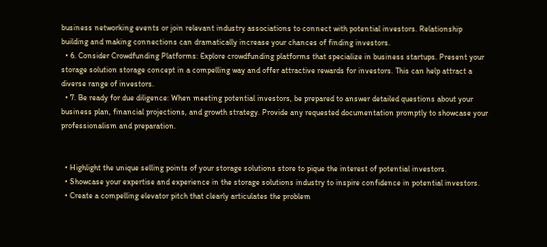business networking events or join relevant industry associations to connect with potential investors. Relationship building and making connections can dramatically increase your chances of finding investors.
  • 6. Consider Crowdfunding Platforms: Explore crowdfunding platforms that specialize in business startups. Present your storage solution storage concept in a compelling way and offer attractive rewards for investors. This can help attract a diverse range of investors.
  • 7. Be ready for due diligence: When meeting potential investors, be prepared to answer detailed questions about your business plan, financial projections, and growth strategy. Provide any requested documentation promptly to showcase your professionalism and preparation.


  • Highlight the unique selling points of your storage solutions store to pique the interest of potential investors.
  • Showcase your expertise and experience in the storage solutions industry to inspire confidence in potential investors.
  • Create a compelling elevator pitch that clearly articulates the problem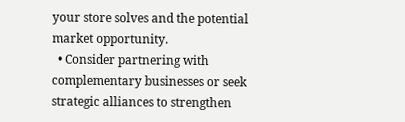your store solves and the potential market opportunity.
  • Consider partnering with complementary businesses or seek strategic alliances to strengthen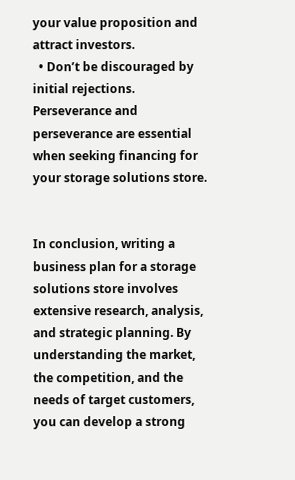your value proposition and attract investors.
  • Don’t be discouraged by initial rejections. Perseverance and perseverance are essential when seeking financing for your storage solutions store.


In conclusion, writing a business plan for a storage solutions store involves extensive research, analysis, and strategic planning. By understanding the market, the competition, and the needs of target customers, you can develop a strong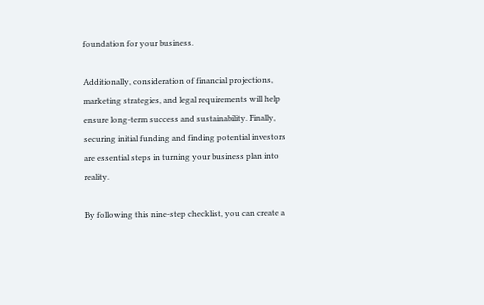foundation for your business.

Additionally, consideration of financial projections, marketing strategies, and legal requirements will help ensure long-term success and sustainability. Finally, securing initial funding and finding potential investors are essential steps in turning your business plan into reality.

By following this nine-step checklist, you can create a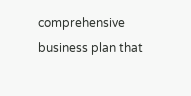comprehensive business plan that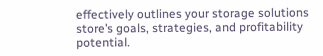effectively outlines your storage solutions store’s goals, strategies, and profitability potential.